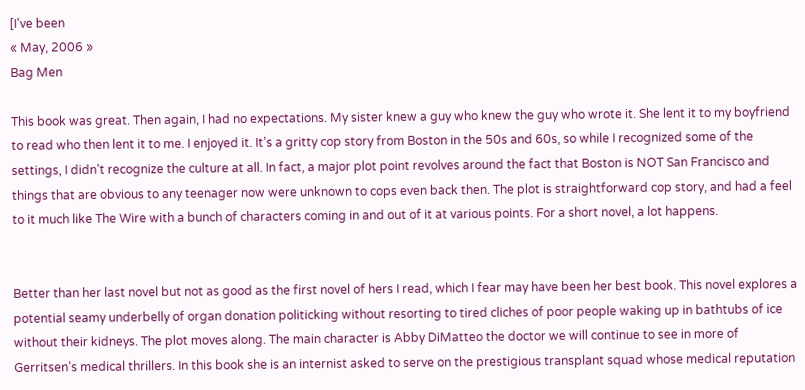[I've been
« May, 2006 »
Bag Men

This book was great. Then again, I had no expectations. My sister knew a guy who knew the guy who wrote it. She lent it to my boyfriend to read who then lent it to me. I enjoyed it. It’s a gritty cop story from Boston in the 50s and 60s, so while I recognized some of the settings, I didn’t recognize the culture at all. In fact, a major plot point revolves around the fact that Boston is NOT San Francisco and things that are obvious to any teenager now were unknown to cops even back then. The plot is straightforward cop story, and had a feel to it much like The Wire with a bunch of characters coming in and out of it at various points. For a short novel, a lot happens.


Better than her last novel but not as good as the first novel of hers I read, which I fear may have been her best book. This novel explores a potential seamy underbelly of organ donation politicking without resorting to tired cliches of poor people waking up in bathtubs of ice without their kidneys. The plot moves along. The main character is Abby DiMatteo the doctor we will continue to see in more of Gerritsen’s medical thrillers. In this book she is an internist asked to serve on the prestigious transplant squad whose medical reputation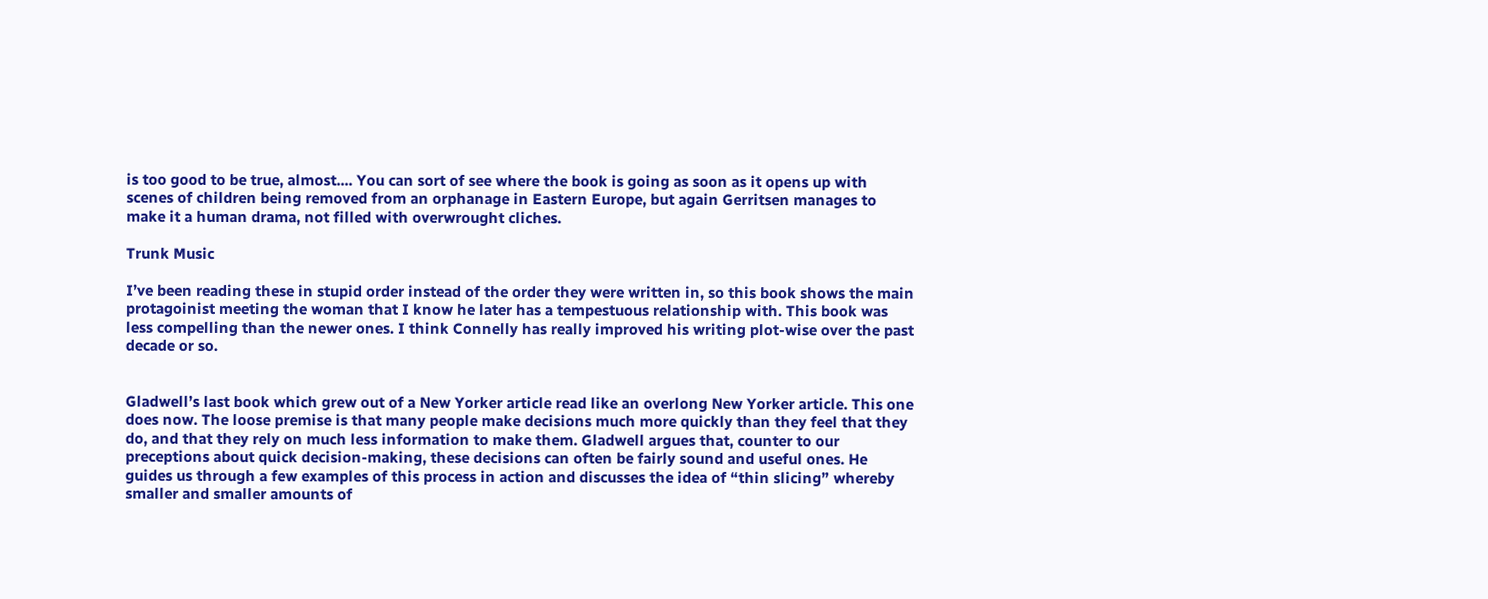is too good to be true, almost.... You can sort of see where the book is going as soon as it opens up with scenes of children being removed from an orphanage in Eastern Europe, but again Gerritsen manages to make it a human drama, not filled with overwrought cliches.

Trunk Music

I’ve been reading these in stupid order instead of the order they were written in, so this book shows the main protagoinist meeting the woman that I know he later has a tempestuous relationship with. This book was less compelling than the newer ones. I think Connelly has really improved his writing plot-wise over the past decade or so.


Gladwell’s last book which grew out of a New Yorker article read like an overlong New Yorker article. This one does now. The loose premise is that many people make decisions much more quickly than they feel that they do, and that they rely on much less information to make them. Gladwell argues that, counter to our preceptions about quick decision-making, these decisions can often be fairly sound and useful ones. He guides us through a few examples of this process in action and discusses the idea of “thin slicing” whereby smaller and smaller amounts of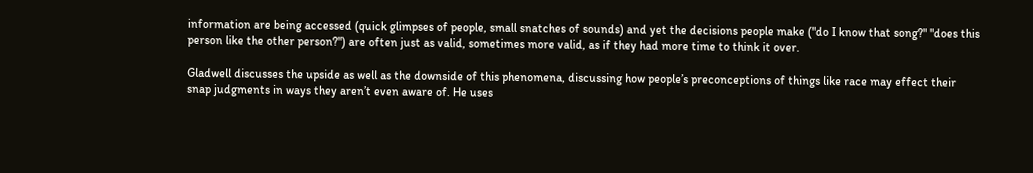information are being accessed (quick glimpses of people, small snatches of sounds) and yet the decisions people make ("do I know that song?" "does this person like the other person?") are often just as valid, sometimes more valid, as if they had more time to think it over.

Gladwell discusses the upside as well as the downside of this phenomena, discussing how people’s preconceptions of things like race may effect their snap judgments in ways they aren’t even aware of. He uses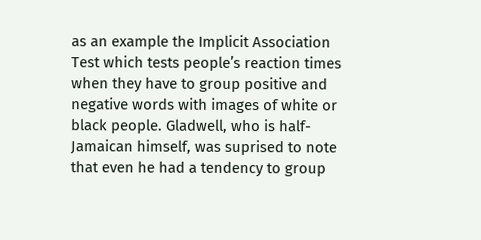as an example the Implicit Association Test which tests people’s reaction times when they have to group positive and negative words with images of white or black people. Gladwell, who is half-Jamaican himself, was suprised to note that even he had a tendency to group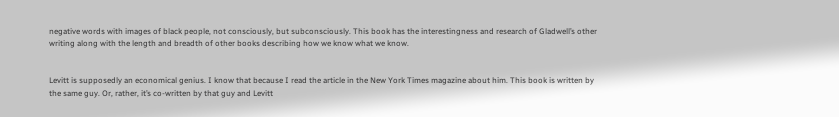negative words with images of black people, not consciously, but subconsciously. This book has the interestingness and research of Gladwell’s other writing along with the length and breadth of other books describing how we know what we know.


Levitt is supposedly an economical genius. I know that because I read the article in the New York Times magazine about him. This book is written by the same guy. Or, rather, it’s co-written by that guy and Levitt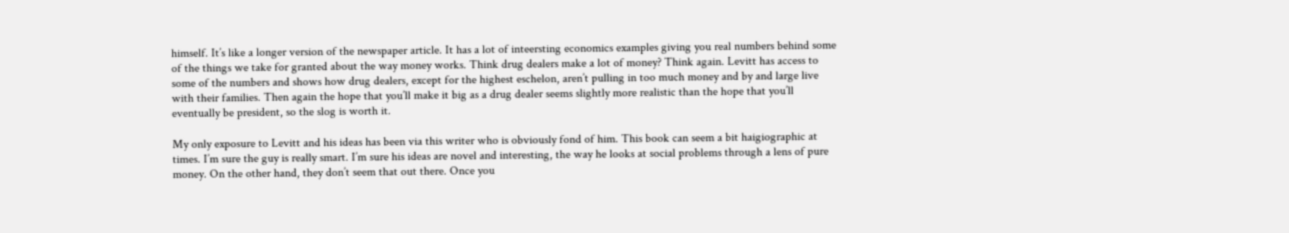himself. It’s like a longer version of the newspaper article. It has a lot of inteersting economics examples giving you real numbers behind some of the things we take for granted about the way money works. Think drug dealers make a lot of money? Think again. Levitt has access to some of the numbers and shows how drug dealers, except for the highest eschelon, aren’t pulling in too much money and by and large live with their families. Then again the hope that you’ll make it big as a drug dealer seems slightly more realistic than the hope that you’ll eventually be president, so the slog is worth it.

My only exposure to Levitt and his ideas has been via this writer who is obviously fond of him. This book can seem a bit haigiographic at times. I’m sure the guy is really smart. I’m sure his ideas are novel and interesting, the way he looks at social problems through a lens of pure money. On the other hand, they don’t seem that out there. Once you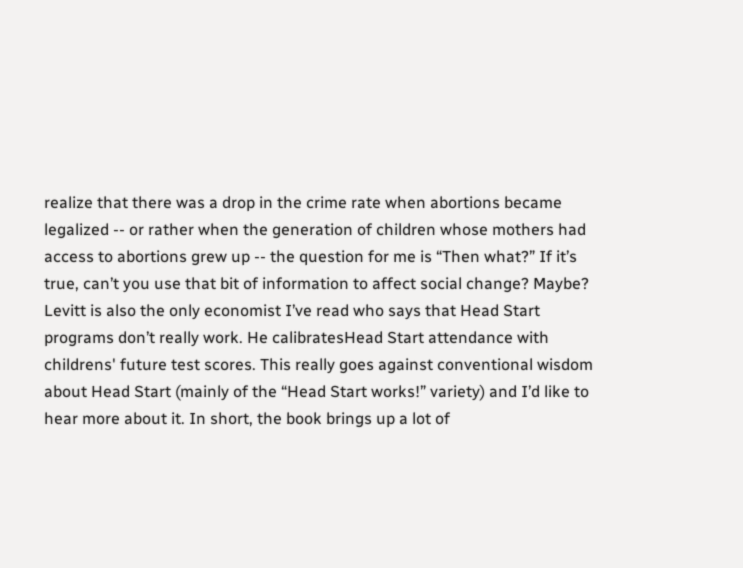realize that there was a drop in the crime rate when abortions became legalized -- or rather when the generation of children whose mothers had access to abortions grew up -- the question for me is “Then what?” If it’s true, can’t you use that bit of information to affect social change? Maybe? Levitt is also the only economist I’ve read who says that Head Start programs don’t really work. He calibratesHead Start attendance with childrens' future test scores. This really goes against conventional wisdom about Head Start (mainly of the “Head Start works!” variety) and I’d like to hear more about it. In short, the book brings up a lot of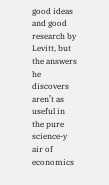good ideas and good research by Levitt, but the answers he discovers aren’t as useful in the pure science-y air of economics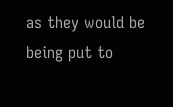as they would be being put to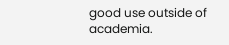good use outside of academia.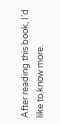After reading this book, I’d like to know more.